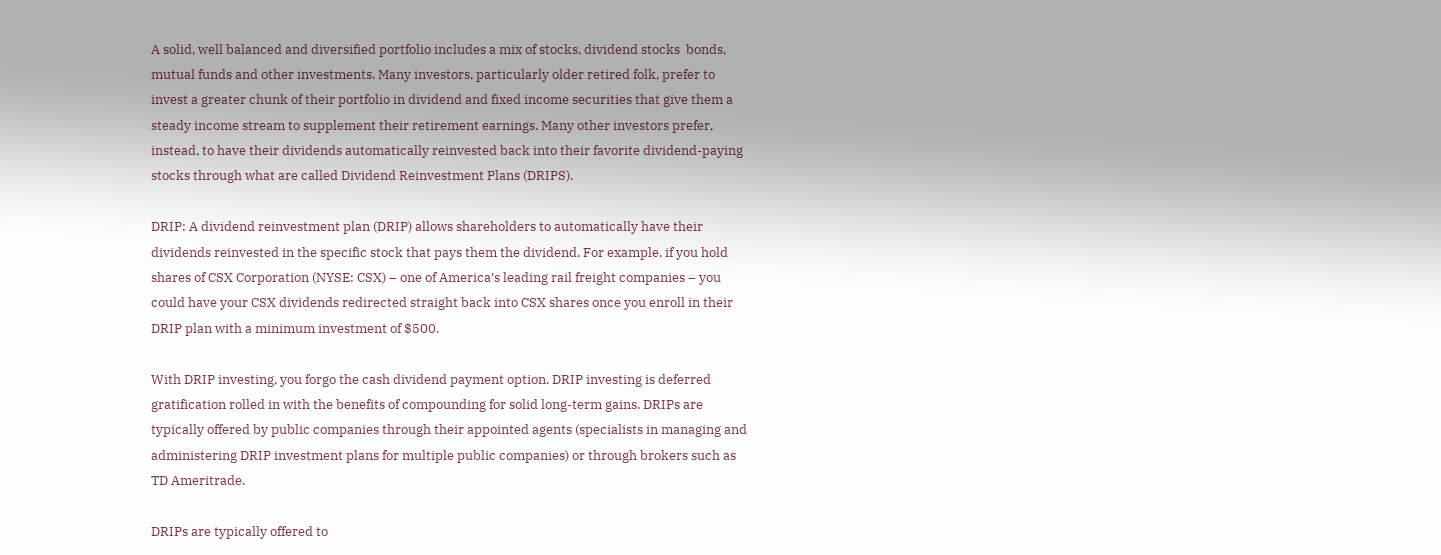A solid, well balanced and diversified portfolio includes a mix of stocks, dividend stocks  bonds, mutual funds and other investments. Many investors, particularly older retired folk, prefer to invest a greater chunk of their portfolio in dividend and fixed income securities that give them a steady income stream to supplement their retirement earnings. Many other investors prefer, instead, to have their dividends automatically reinvested back into their favorite dividend-paying stocks through what are called Dividend Reinvestment Plans (DRIPS).

DRIP: A dividend reinvestment plan (DRIP) allows shareholders to automatically have their dividends reinvested in the specific stock that pays them the dividend. For example, if you hold shares of CSX Corporation (NYSE: CSX) – one of America’s leading rail freight companies – you could have your CSX dividends redirected straight back into CSX shares once you enroll in their DRIP plan with a minimum investment of $500.

With DRIP investing, you forgo the cash dividend payment option. DRIP investing is deferred gratification rolled in with the benefits of compounding for solid long-term gains. DRIPs are typically offered by public companies through their appointed agents (specialists in managing and administering DRIP investment plans for multiple public companies) or through brokers such as TD Ameritrade.

DRIPs are typically offered to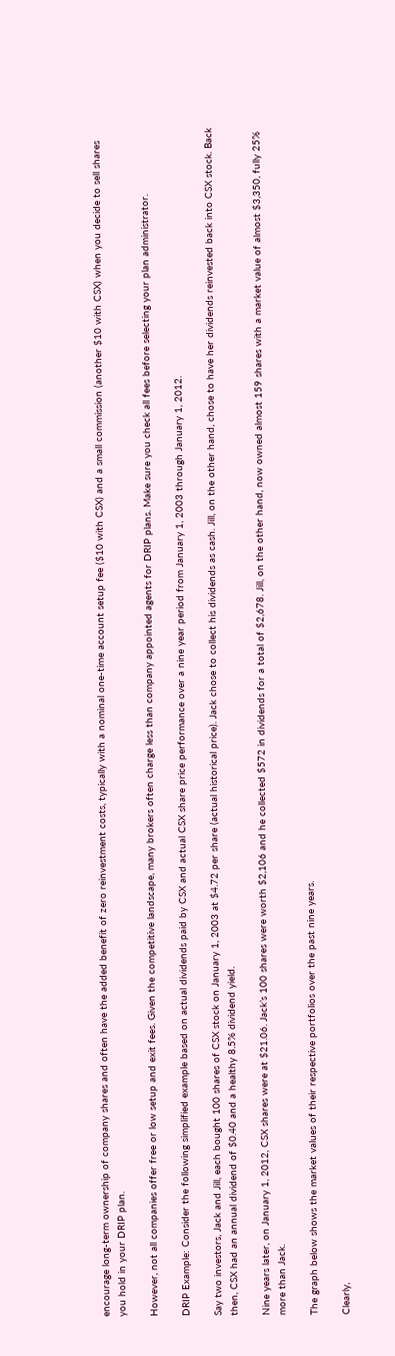encourage long-term ownership of company shares and often have the added benefit of zero reinvestment costs, typically with a nominal one-time account setup fee ($10 with CSX) and a small commission (another $10 with CSX) when you decide to sell shares you hold in your DRIP plan.

However, not all companies offer free or low setup and exit fees. Given the competitive landscape, many brokers often charge less than company appointed agents for DRIP plans. Make sure you check all fees before selecting your plan administrator.

DRIP Example: Consider the following simplified example based on actual dividends paid by CSX and actual CSX share price performance over a nine year period from January 1, 2003 through January 1, 2012.

Say two investors, Jack and Jill, each bought 100 shares of CSX stock on January 1, 2003 at $4.72 per share (actual historical price). Jack chose to collect his dividends as cash. Jill, on the other hand, chose to have her dividends reinvested back into CSX stock. Back then, CSX had an annual dividend of $0.40 and a healthy 8.5% dividend yield.

Nine years later, on January 1, 2012, CSX shares were at $21.06. Jack’s 100 shares were worth $2,106 and he collected $572 in dividends for a total of $2,678. Jill, on the other hand, now owned almost 159 shares with a market value of almost $3,350, fully 25% more than Jack.

The graph below shows the market values of their respective portfolios over the past nine years.

Clearly,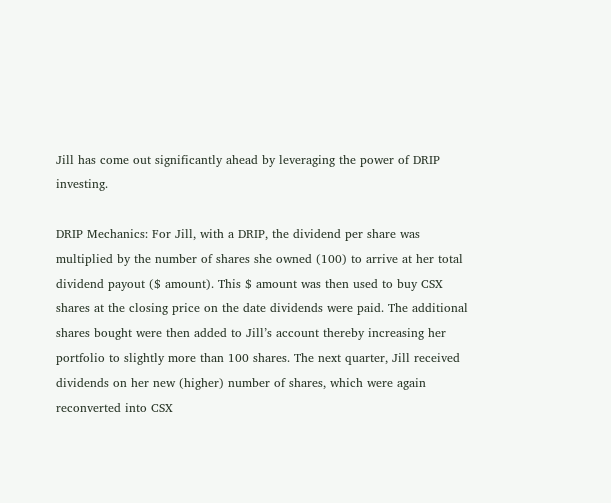Jill has come out significantly ahead by leveraging the power of DRIP investing.

DRIP Mechanics: For Jill, with a DRIP, the dividend per share was multiplied by the number of shares she owned (100) to arrive at her total dividend payout ($ amount). This $ amount was then used to buy CSX shares at the closing price on the date dividends were paid. The additional shares bought were then added to Jill’s account thereby increasing her portfolio to slightly more than 100 shares. The next quarter, Jill received dividends on her new (higher) number of shares, which were again reconverted into CSX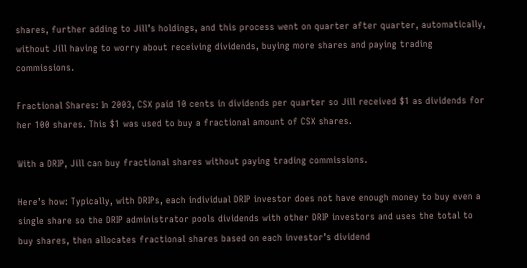shares, further adding to Jill’s holdings, and this process went on quarter after quarter, automatically, without Jill having to worry about receiving dividends, buying more shares and paying trading commissions.

Fractional Shares: In 2003, CSX paid 10 cents in dividends per quarter so Jill received $1 as dividends for her 100 shares. This $1 was used to buy a fractional amount of CSX shares.

With a DRIP, Jill can buy fractional shares without paying trading commissions.

Here’s how: Typically, with DRIPs, each individual DRIP investor does not have enough money to buy even a single share so the DRIP administrator pools dividends with other DRIP investors and uses the total to buy shares, then allocates fractional shares based on each investor’s dividend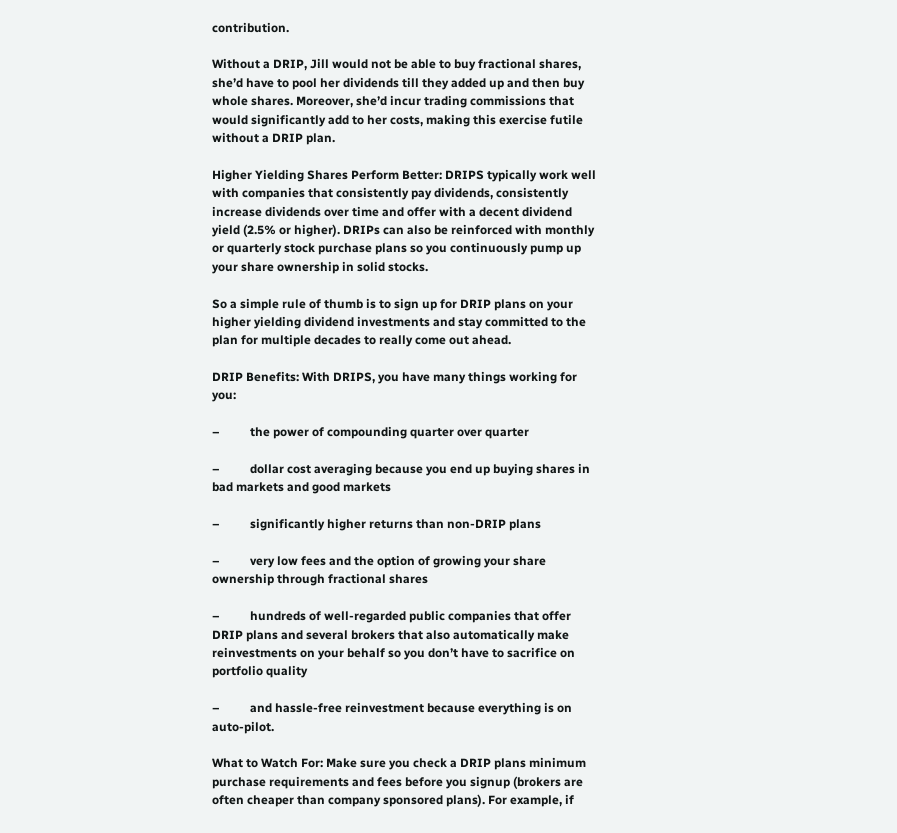contribution.

Without a DRIP, Jill would not be able to buy fractional shares, she’d have to pool her dividends till they added up and then buy whole shares. Moreover, she’d incur trading commissions that would significantly add to her costs, making this exercise futile without a DRIP plan.

Higher Yielding Shares Perform Better: DRIPS typically work well with companies that consistently pay dividends, consistently increase dividends over time and offer with a decent dividend yield (2.5% or higher). DRIPs can also be reinforced with monthly or quarterly stock purchase plans so you continuously pump up your share ownership in solid stocks.

So a simple rule of thumb is to sign up for DRIP plans on your higher yielding dividend investments and stay committed to the plan for multiple decades to really come out ahead.

DRIP Benefits: With DRIPS, you have many things working for you:

–          the power of compounding quarter over quarter

–          dollar cost averaging because you end up buying shares in bad markets and good markets

–          significantly higher returns than non-DRIP plans

–          very low fees and the option of growing your share ownership through fractional shares

–          hundreds of well-regarded public companies that offer DRIP plans and several brokers that also automatically make reinvestments on your behalf so you don’t have to sacrifice on portfolio quality

–          and hassle-free reinvestment because everything is on auto-pilot.

What to Watch For: Make sure you check a DRIP plans minimum purchase requirements and fees before you signup (brokers are often cheaper than company sponsored plans). For example, if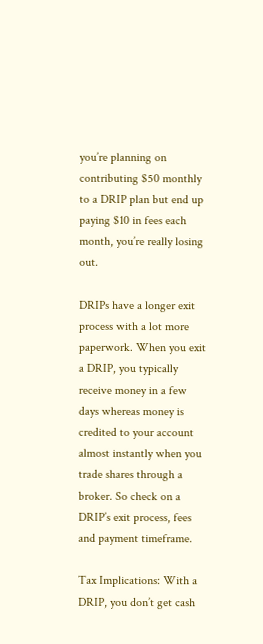you’re planning on contributing $50 monthly to a DRIP plan but end up paying $10 in fees each month, you’re really losing out.

DRIPs have a longer exit process with a lot more paperwork. When you exit a DRIP, you typically receive money in a few days whereas money is credited to your account almost instantly when you trade shares through a broker. So check on a DRIP’s exit process, fees and payment timeframe.

Tax Implications: With a DRIP, you don’t get cash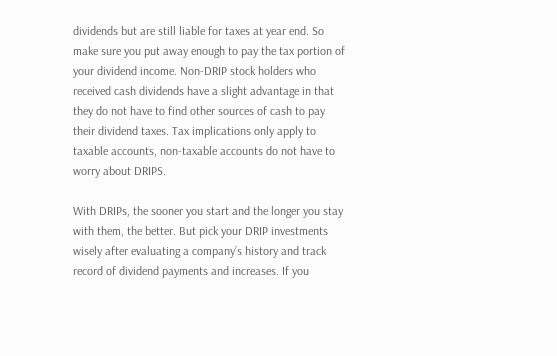dividends but are still liable for taxes at year end. So make sure you put away enough to pay the tax portion of your dividend income. Non-DRIP stock holders who received cash dividends have a slight advantage in that they do not have to find other sources of cash to pay their dividend taxes. Tax implications only apply to taxable accounts, non-taxable accounts do not have to worry about DRIPS.

With DRIPs, the sooner you start and the longer you stay with them, the better. But pick your DRIP investments wisely after evaluating a company’s history and track record of dividend payments and increases. If you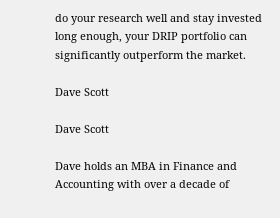do your research well and stay invested long enough, your DRIP portfolio can significantly outperform the market.

Dave Scott

Dave Scott

Dave holds an MBA in Finance and Accounting with over a decade of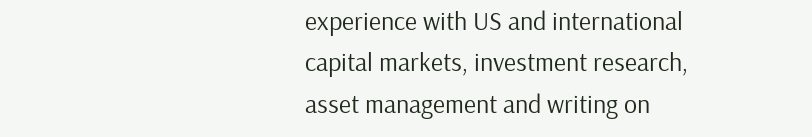experience with US and international capital markets, investment research, asset management and writing on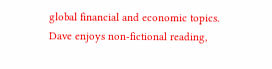global financial and economic topics. Dave enjoys non-fictional reading,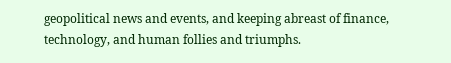geopolitical news and events, and keeping abreast of finance, technology, and human follies and triumphs.